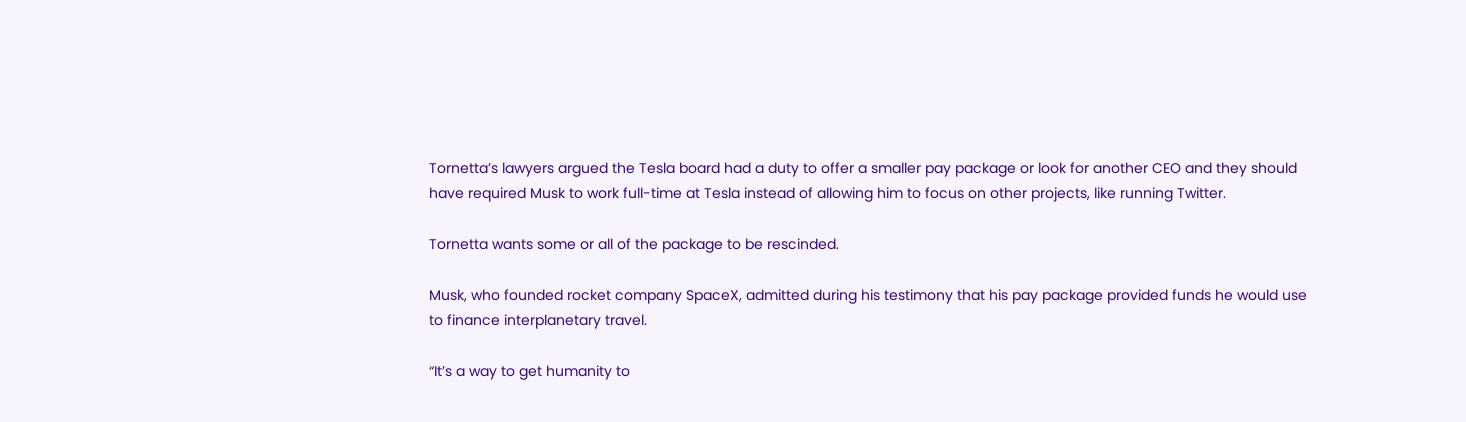Tornetta’s lawyers argued the Tesla board had a duty to offer a smaller pay package or look for another CEO and they should have required Musk to work full-time at Tesla instead of allowing him to focus on other projects, like running Twitter.

Tornetta wants some or all of the package to be rescinded.

Musk, who founded rocket company SpaceX, admitted during his testimony that his pay package provided funds he would use to finance interplanetary travel.

“It’s a way to get humanity to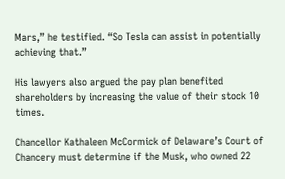Mars,” he testified. “So Tesla can assist in potentially achieving that.”

His lawyers also argued the pay plan benefited shareholders by increasing the value of their stock 10 times.

Chancellor Kathaleen McCormick of Delaware’s Court of Chancery must determine if the Musk, who owned 22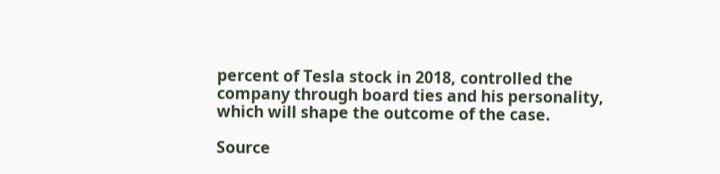percent of Tesla stock in 2018, controlled the company through board ties and his personality, which will shape the outcome of the case.

Source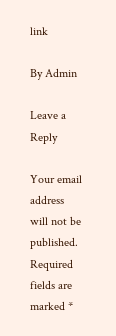link

By Admin

Leave a Reply

Your email address will not be published. Required fields are marked *